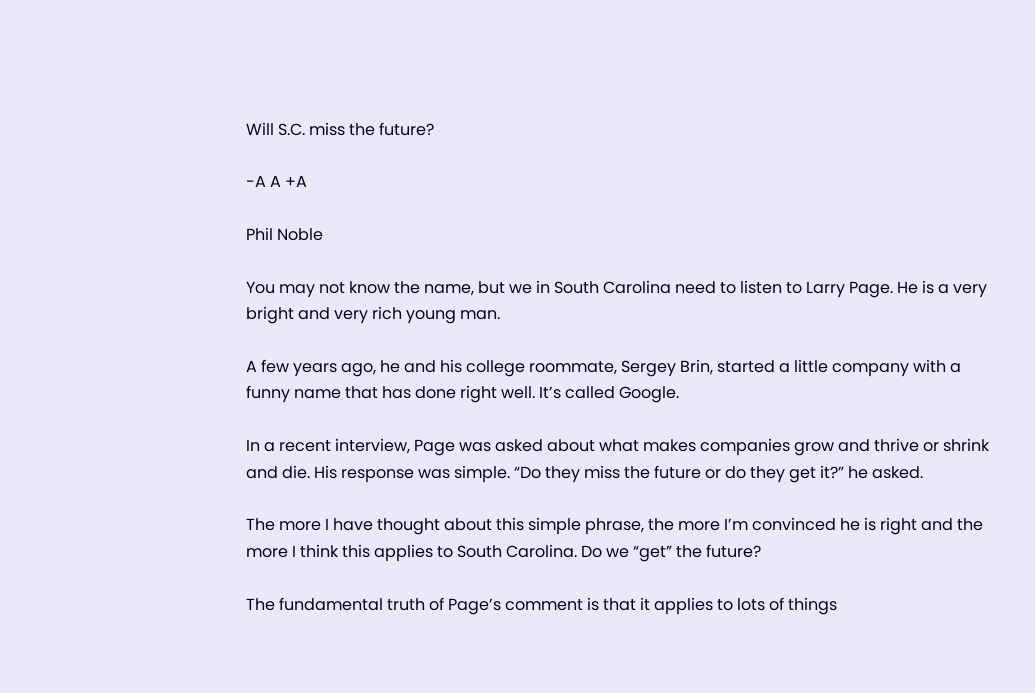Will S.C. miss the future?

-A A +A

Phil Noble

You may not know the name, but we in South Carolina need to listen to Larry Page. He is a very bright and very rich young man.

A few years ago, he and his college roommate, Sergey Brin, started a little company with a funny name that has done right well. It’s called Google.

In a recent interview, Page was asked about what makes companies grow and thrive or shrink and die. His response was simple. “Do they miss the future or do they get it?” he asked.

The more I have thought about this simple phrase, the more I’m convinced he is right and the more I think this applies to South Carolina. Do we “get” the future?

The fundamental truth of Page’s comment is that it applies to lots of things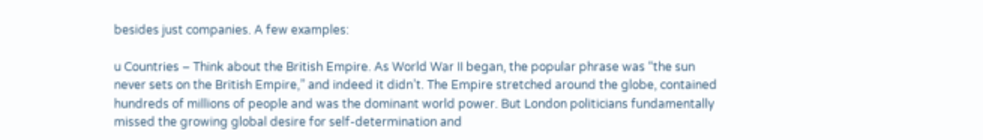besides just companies. A few examples:

u Countries – Think about the British Empire. As World War II began, the popular phrase was “the sun never sets on the British Empire,” and indeed it didn’t. The Empire stretched around the globe, contained hundreds of millions of people and was the dominant world power. But London politicians fundamentally missed the growing global desire for self-determination and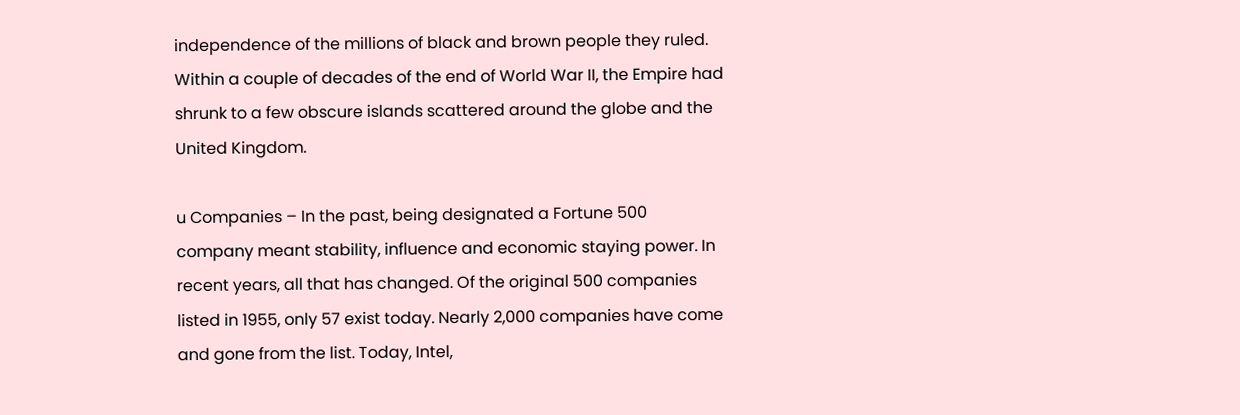independence of the millions of black and brown people they ruled. Within a couple of decades of the end of World War II, the Empire had shrunk to a few obscure islands scattered around the globe and the United Kingdom.

u Companies – In the past, being designated a Fortune 500 company meant stability, influence and economic staying power. In recent years, all that has changed. Of the original 500 companies listed in 1955, only 57 exist today. Nearly 2,000 companies have come and gone from the list. Today, Intel,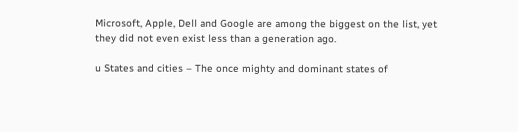Microsoft, Apple, Dell and Google are among the biggest on the list, yet they did not even exist less than a generation ago.

u States and cities – The once mighty and dominant states of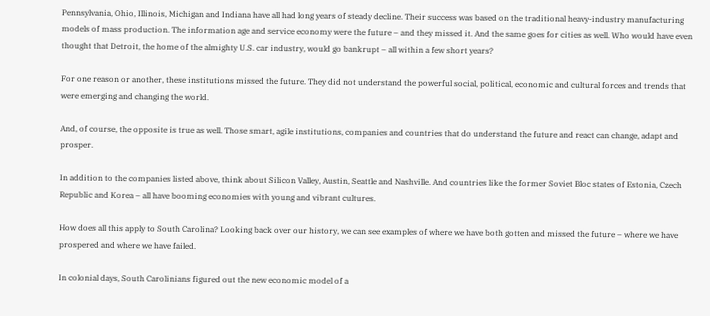Pennsylvania, Ohio, Illinois, Michigan and Indiana have all had long years of steady decline. Their success was based on the traditional heavy-industry manufacturing models of mass production. The information age and service economy were the future – and they missed it. And the same goes for cities as well. Who would have even thought that Detroit, the home of the almighty U.S. car industry, would go bankrupt – all within a few short years?

For one reason or another, these institutions missed the future. They did not understand the powerful social, political, economic and cultural forces and trends that were emerging and changing the world.

And, of course, the opposite is true as well. Those smart, agile institutions, companies and countries that do understand the future and react can change, adapt and prosper.

In addition to the companies listed above, think about Silicon Valley, Austin, Seattle and Nashville. And countries like the former Soviet Bloc states of Estonia, Czech Republic and Korea – all have booming economies with young and vibrant cultures.

How does all this apply to South Carolina? Looking back over our history, we can see examples of where we have both gotten and missed the future – where we have prospered and where we have failed.

In colonial days, South Carolinians figured out the new economic model of a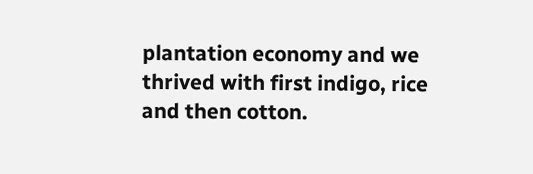plantation economy and we thrived with first indigo, rice and then cotton.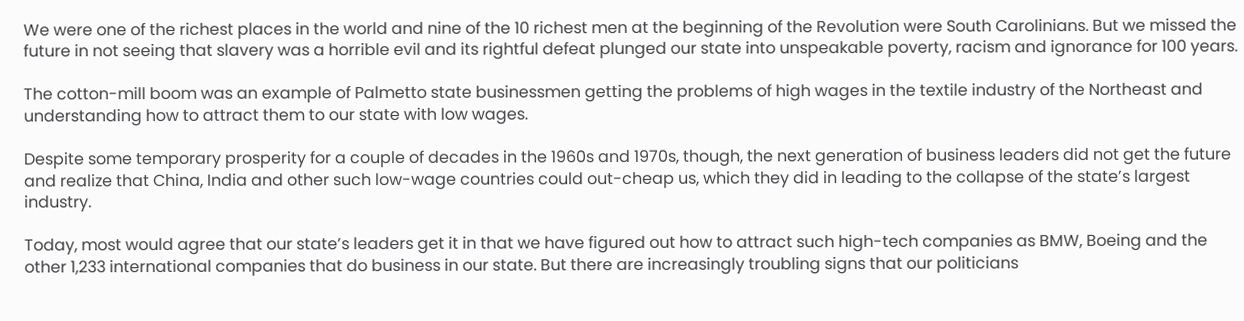We were one of the richest places in the world and nine of the 10 richest men at the beginning of the Revolution were South Carolinians. But we missed the future in not seeing that slavery was a horrible evil and its rightful defeat plunged our state into unspeakable poverty, racism and ignorance for 100 years.

The cotton-mill boom was an example of Palmetto state businessmen getting the problems of high wages in the textile industry of the Northeast and understanding how to attract them to our state with low wages.

Despite some temporary prosperity for a couple of decades in the 1960s and 1970s, though, the next generation of business leaders did not get the future and realize that China, India and other such low-wage countries could out-cheap us, which they did in leading to the collapse of the state’s largest industry.

Today, most would agree that our state’s leaders get it in that we have figured out how to attract such high-tech companies as BMW, Boeing and the other 1,233 international companies that do business in our state. But there are increasingly troubling signs that our politicians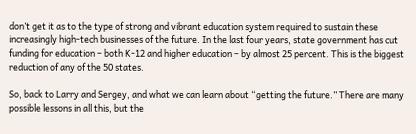don’t get it as to the type of strong and vibrant education system required to sustain these increasingly high-tech businesses of the future. In the last four years, state government has cut funding for education – both K-12 and higher education – by almost 25 percent. This is the biggest reduction of any of the 50 states.

So, back to Larry and Sergey, and what we can learn about “getting the future.” There are many possible lessons in all this, but the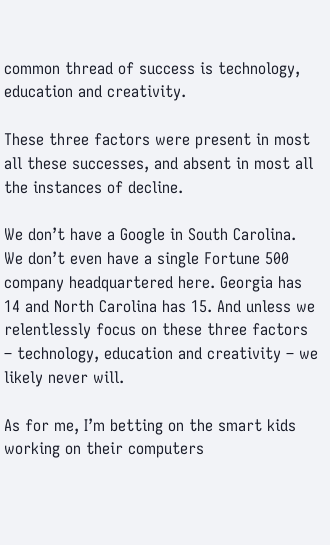common thread of success is technology, education and creativity.

These three factors were present in most all these successes, and absent in most all the instances of decline.

We don’t have a Google in South Carolina. We don’t even have a single Fortune 500 company headquartered here. Georgia has 14 and North Carolina has 15. And unless we relentlessly focus on these three factors – technology, education and creativity – we likely never will.

As for me, I’m betting on the smart kids working on their computers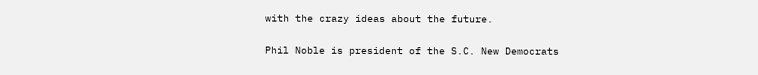with the crazy ideas about the future.

Phil Noble is president of the S.C. New Democrats